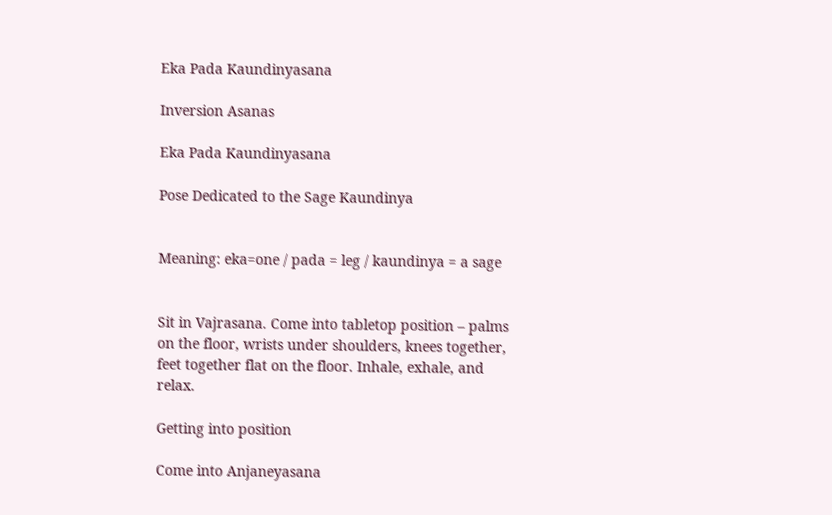Eka Pada Kaundinyasana

Inversion Asanas

Eka Pada Kaundinyasana

Pose Dedicated to the Sage Kaundinya


Meaning: eka=one / pada = leg / kaundinya = a sage


Sit in Vajrasana. Come into tabletop position – palms on the floor, wrists under shoulders, knees together, feet together flat on the floor. Inhale, exhale, and relax.

Getting into position

Come into Anjaneyasana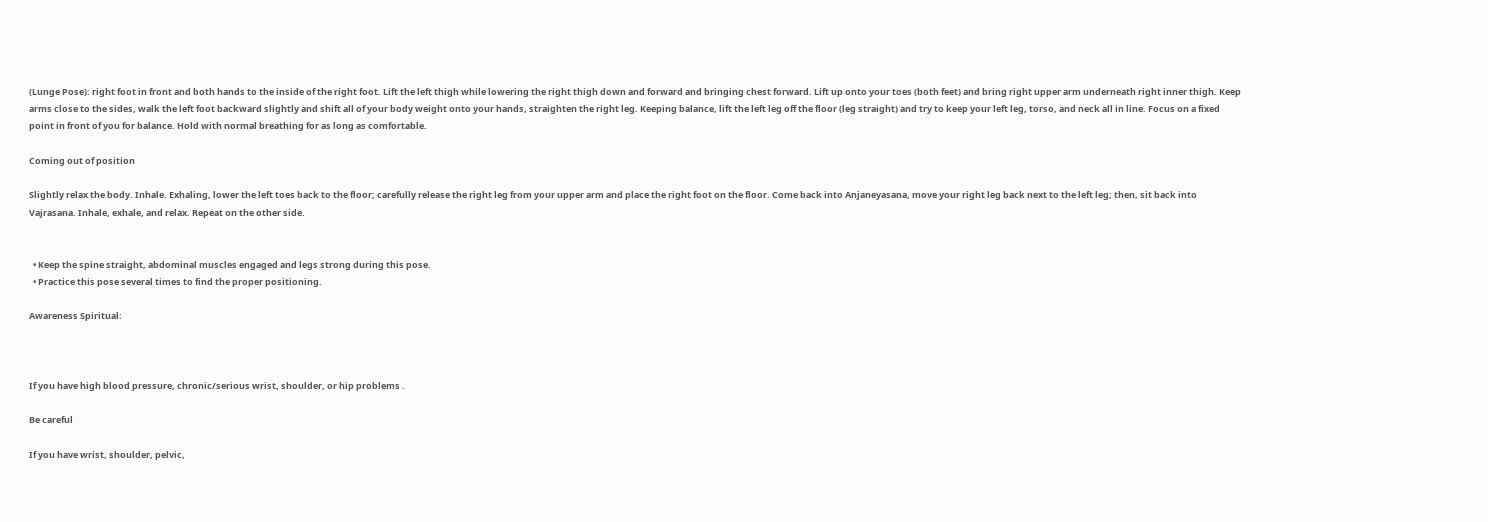(Lunge Pose): right foot in front and both hands to the inside of the right foot. Lift the left thigh while lowering the right thigh down and forward and bringing chest forward. Lift up onto your toes (both feet) and bring right upper arm underneath right inner thigh. Keep arms close to the sides, walk the left foot backward slightly and shift all of your body weight onto your hands, straighten the right leg. Keeping balance, lift the left leg off the floor (leg straight) and try to keep your left leg, torso, and neck all in line. Focus on a fixed point in front of you for balance. Hold with normal breathing for as long as comfortable.

Coming out of position

Slightly relax the body. Inhale. Exhaling, lower the left toes back to the floor; carefully release the right leg from your upper arm and place the right foot on the floor. Come back into Anjaneyasana, move your right leg back next to the left leg; then, sit back into Vajrasana. Inhale, exhale, and relax. Repeat on the other side.


  • Keep the spine straight, abdominal muscles engaged and legs strong during this pose.
  • Practice this pose several times to find the proper positioning.

Awareness Spiritual:



If you have high blood pressure, chronic/serious wrist, shoulder, or hip problems .

Be careful

If you have wrist, shoulder, pelvic,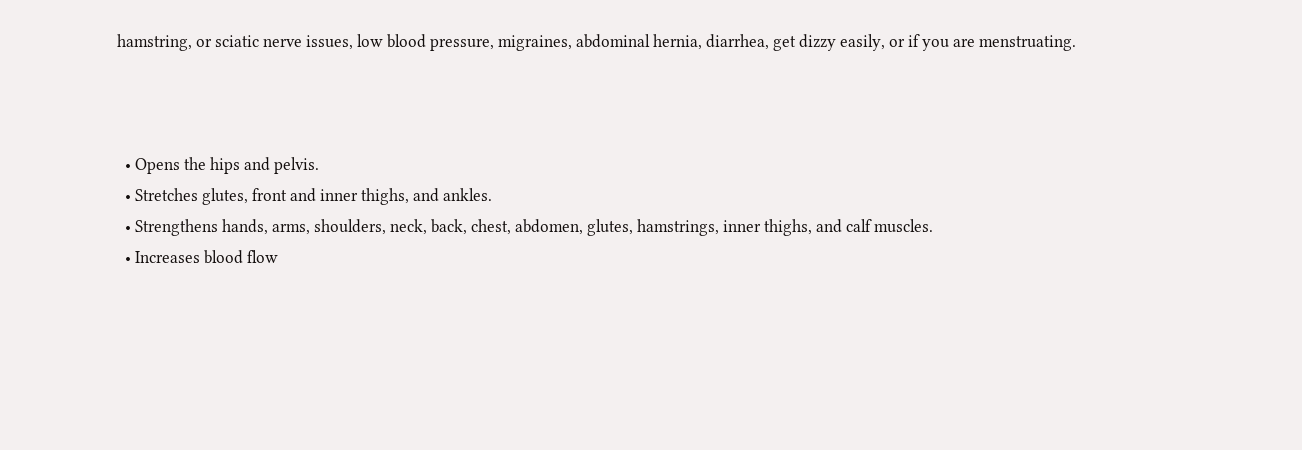hamstring, or sciatic nerve issues, low blood pressure, migraines, abdominal hernia, diarrhea, get dizzy easily, or if you are menstruating.



  • Opens the hips and pelvis.
  • Stretches glutes, front and inner thighs, and ankles.
  • Strengthens hands, arms, shoulders, neck, back, chest, abdomen, glutes, hamstrings, inner thighs, and calf muscles.
  • Increases blood flow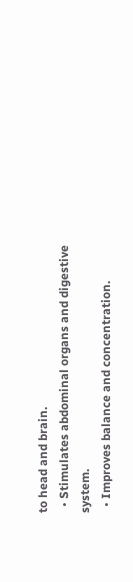to head and brain.
  • Stimulates abdominal organs and digestive system.
  • Improves balance and concentration.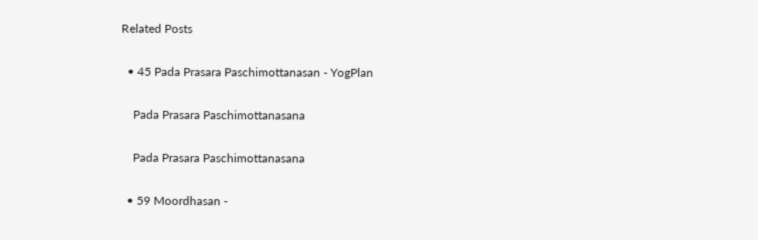Related Posts

  • 45 Pada Prasara Paschimottanasan - YogPlan

    Pada Prasara Paschimottanasana

    Pada Prasara Paschimottanasana

  • 59 Moordhasan -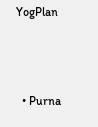YogPlan



  • Purna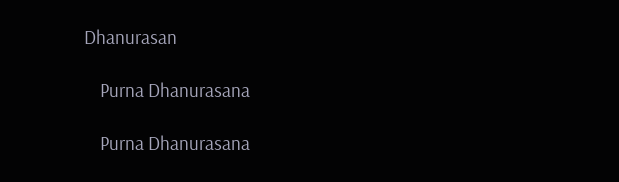Dhanurasan

    Purna Dhanurasana

    Purna Dhanurasana